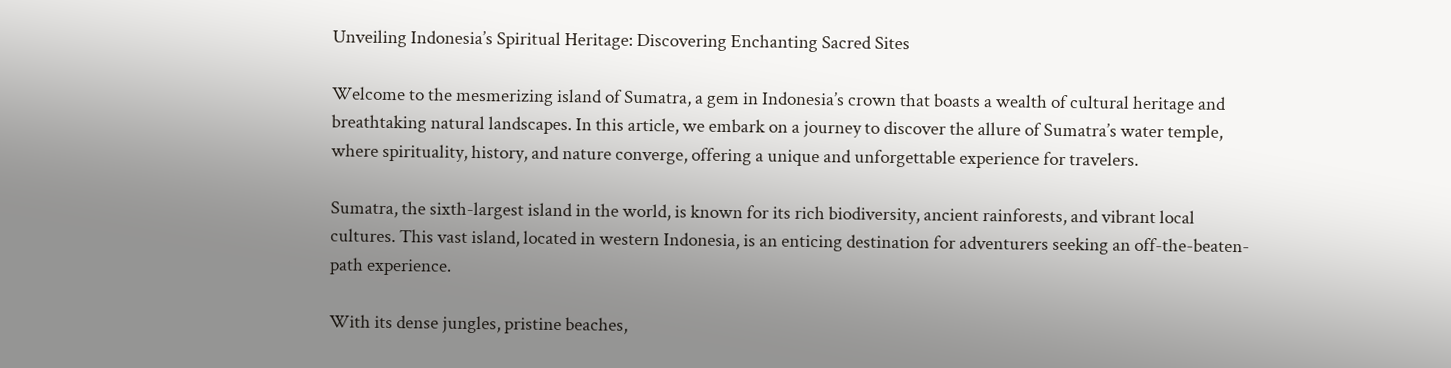Unveiling Indonesia’s Spiritual Heritage: Discovering Enchanting Sacred Sites

Welcome to the mesmerizing island of Sumatra, a gem in Indonesia’s crown that boasts a wealth of cultural heritage and breathtaking natural landscapes. In this article, we embark on a journey to discover the allure of Sumatra’s water temple, where spirituality, history, and nature converge, offering a unique and unforgettable experience for travelers.

Sumatra, the sixth-largest island in the world, is known for its rich biodiversity, ancient rainforests, and vibrant local cultures. This vast island, located in western Indonesia, is an enticing destination for adventurers seeking an off-the-beaten-path experience.

With its dense jungles, pristine beaches,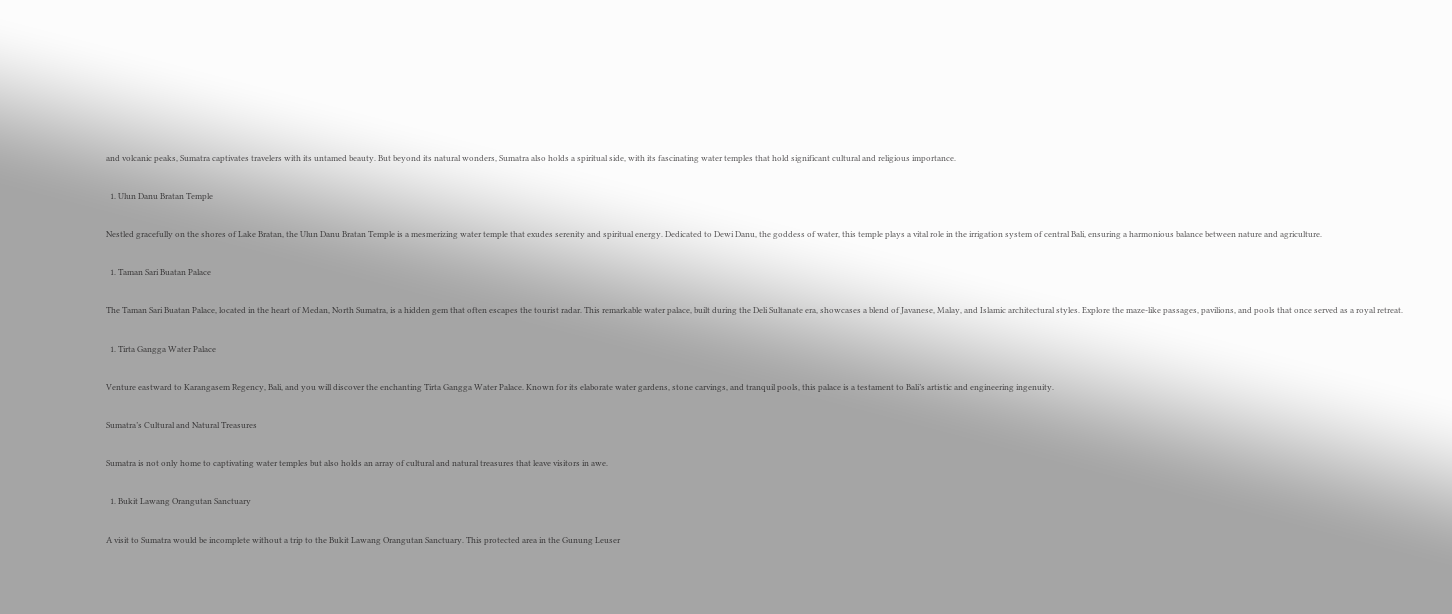and volcanic peaks, Sumatra captivates travelers with its untamed beauty. But beyond its natural wonders, Sumatra also holds a spiritual side, with its fascinating water temples that hold significant cultural and religious importance.

  1. Ulun Danu Bratan Temple

Nestled gracefully on the shores of Lake Bratan, the Ulun Danu Bratan Temple is a mesmerizing water temple that exudes serenity and spiritual energy. Dedicated to Dewi Danu, the goddess of water, this temple plays a vital role in the irrigation system of central Bali, ensuring a harmonious balance between nature and agriculture.

  1. Taman Sari Buatan Palace

The Taman Sari Buatan Palace, located in the heart of Medan, North Sumatra, is a hidden gem that often escapes the tourist radar. This remarkable water palace, built during the Deli Sultanate era, showcases a blend of Javanese, Malay, and Islamic architectural styles. Explore the maze-like passages, pavilions, and pools that once served as a royal retreat.

  1. Tirta Gangga Water Palace

Venture eastward to Karangasem Regency, Bali, and you will discover the enchanting Tirta Gangga Water Palace. Known for its elaborate water gardens, stone carvings, and tranquil pools, this palace is a testament to Bali’s artistic and engineering ingenuity.

Sumatra’s Cultural and Natural Treasures

Sumatra is not only home to captivating water temples but also holds an array of cultural and natural treasures that leave visitors in awe.

  1. Bukit Lawang Orangutan Sanctuary

A visit to Sumatra would be incomplete without a trip to the Bukit Lawang Orangutan Sanctuary. This protected area in the Gunung Leuser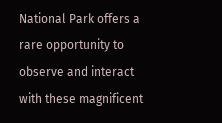National Park offers a rare opportunity to observe and interact with these magnificent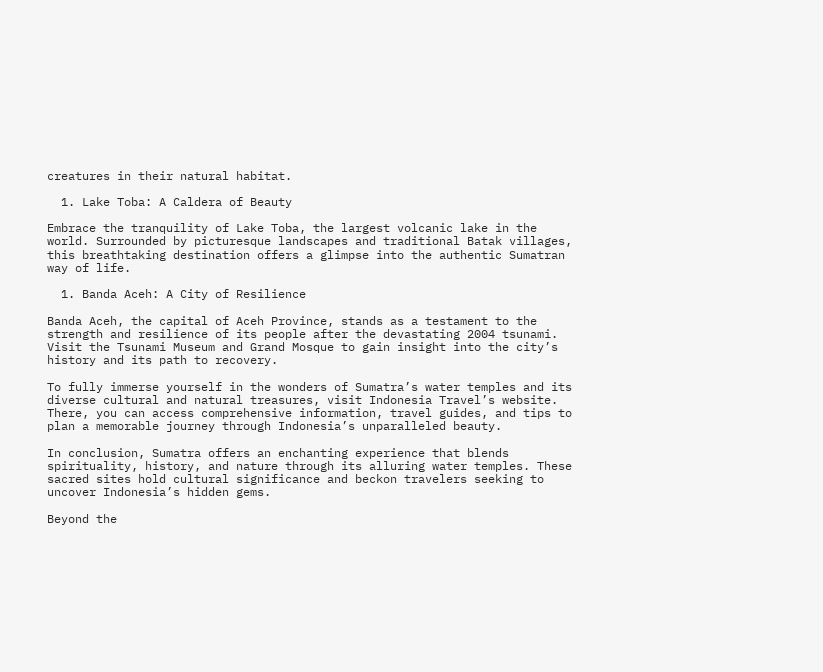creatures in their natural habitat.

  1. Lake Toba: A Caldera of Beauty

Embrace the tranquility of Lake Toba, the largest volcanic lake in the world. Surrounded by picturesque landscapes and traditional Batak villages, this breathtaking destination offers a glimpse into the authentic Sumatran way of life.

  1. Banda Aceh: A City of Resilience

Banda Aceh, the capital of Aceh Province, stands as a testament to the strength and resilience of its people after the devastating 2004 tsunami. Visit the Tsunami Museum and Grand Mosque to gain insight into the city’s history and its path to recovery.

To fully immerse yourself in the wonders of Sumatra’s water temples and its diverse cultural and natural treasures, visit Indonesia Travel’s website. There, you can access comprehensive information, travel guides, and tips to plan a memorable journey through Indonesia’s unparalleled beauty.

In conclusion, Sumatra offers an enchanting experience that blends spirituality, history, and nature through its alluring water temples. These sacred sites hold cultural significance and beckon travelers seeking to uncover Indonesia’s hidden gems.

Beyond the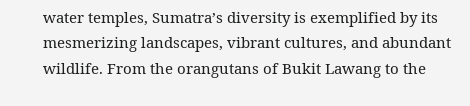water temples, Sumatra’s diversity is exemplified by its mesmerizing landscapes, vibrant cultures, and abundant wildlife. From the orangutans of Bukit Lawang to the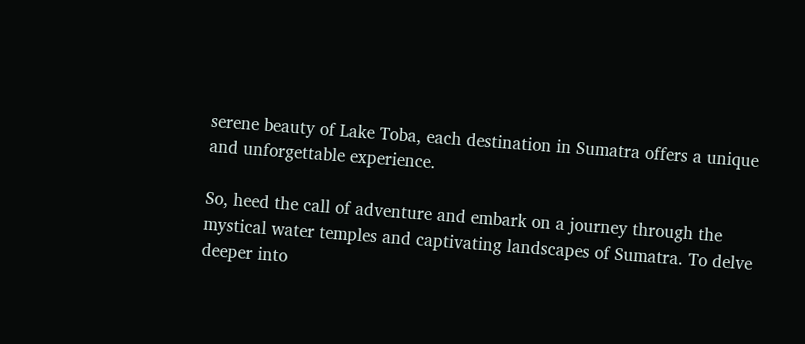serene beauty of Lake Toba, each destination in Sumatra offers a unique and unforgettable experience.

So, heed the call of adventure and embark on a journey through the mystical water temples and captivating landscapes of Sumatra. To delve deeper into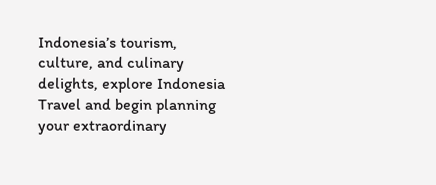Indonesia’s tourism, culture, and culinary delights, explore Indonesia Travel and begin planning your extraordinary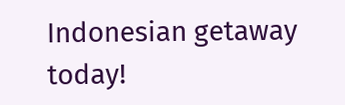Indonesian getaway today!